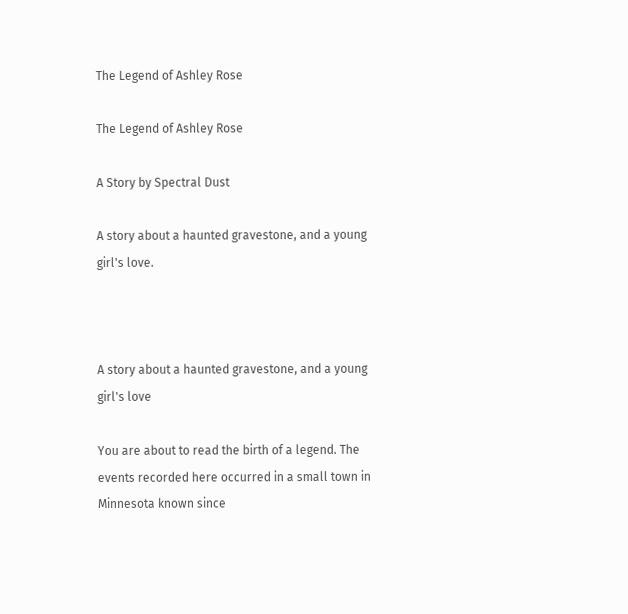The Legend of Ashley Rose

The Legend of Ashley Rose

A Story by Spectral Dust

A story about a haunted gravestone, and a young girl's love.



A story about a haunted gravestone, and a young girl's love

You are about to read the birth of a legend. The events recorded here occurred in a small town in Minnesota known since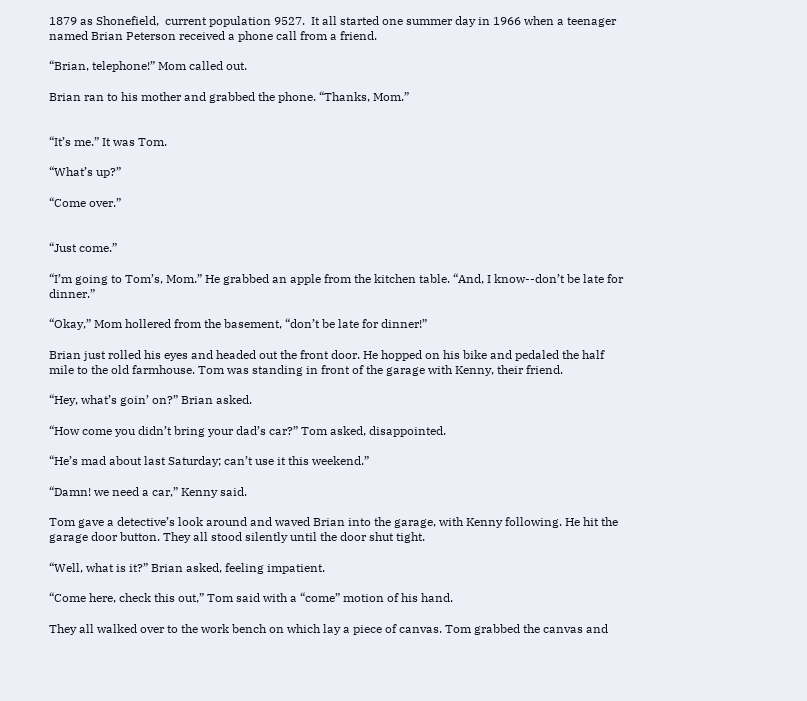1879 as Shonefield,  current population 9527.  It all started one summer day in 1966 when a teenager named Brian Peterson received a phone call from a friend.

“Brian, telephone!” Mom called out.

Brian ran to his mother and grabbed the phone. “Thanks, Mom.”


“It’s me.” It was Tom.

“What’s up?”

“Come over.”


“Just come.”

“I’m going to Tom’s, Mom.” He grabbed an apple from the kitchen table. “And, I know--don’t be late for dinner.”

“Okay,” Mom hollered from the basement, “don’t be late for dinner!”

Brian just rolled his eyes and headed out the front door. He hopped on his bike and pedaled the half mile to the old farmhouse. Tom was standing in front of the garage with Kenny, their friend.

“Hey, what’s goin’ on?” Brian asked.

“How come you didn’t bring your dad’s car?” Tom asked, disappointed.

“He’s mad about last Saturday; can’t use it this weekend.”

“Damn! we need a car,” Kenny said.

Tom gave a detective’s look around and waved Brian into the garage, with Kenny following. He hit the garage door button. They all stood silently until the door shut tight.

“Well, what is it?” Brian asked, feeling impatient.

“Come here, check this out,” Tom said with a “come” motion of his hand.

They all walked over to the work bench on which lay a piece of canvas. Tom grabbed the canvas and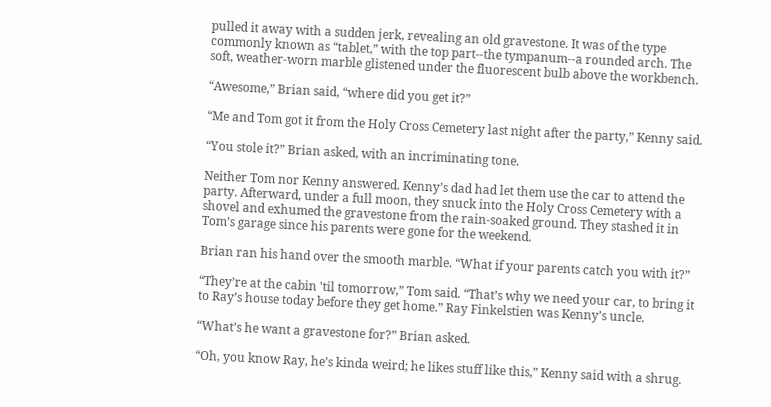pulled it away with a sudden jerk, revealing an old gravestone. It was of the type commonly known as “tablet,” with the top part--the tympanum--a rounded arch. The soft, weather-worn marble glistened under the fluorescent bulb above the workbench.

“Awesome,” Brian said, “where did you get it?”

“Me and Tom got it from the Holy Cross Cemetery last night after the party,” Kenny said.

“You stole it?” Brian asked, with an incriminating tone.

Neither Tom nor Kenny answered. Kenny’s dad had let them use the car to attend the party. Afterward, under a full moon, they snuck into the Holy Cross Cemetery with a shovel and exhumed the gravestone from the rain-soaked ground. They stashed it in Tom’s garage since his parents were gone for the weekend.

Brian ran his hand over the smooth marble. “What if your parents catch you with it?”

“They’re at the cabin 'til tomorrow,” Tom said. “That’s why we need your car, to bring it to Ray’s house today before they get home.” Ray Finkelstien was Kenny’s uncle.

“What’s he want a gravestone for?” Brian asked.

“Oh, you know Ray, he’s kinda weird; he likes stuff like this,” Kenny said with a shrug.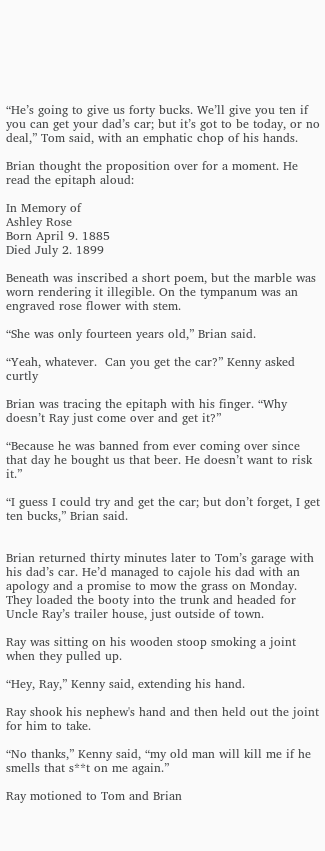“He’s going to give us forty bucks. We’ll give you ten if you can get your dad’s car; but it’s got to be today, or no deal,” Tom said, with an emphatic chop of his hands.

Brian thought the proposition over for a moment. He read the epitaph aloud:

In Memory of
Ashley Rose
Born April 9. 1885
Died July 2. 1899

Beneath was inscribed a short poem, but the marble was worn rendering it illegible. On the tympanum was an engraved rose flower with stem.

“She was only fourteen years old,” Brian said.

“Yeah, whatever.  Can you get the car?” Kenny asked curtly

Brian was tracing the epitaph with his finger. “Why doesn’t Ray just come over and get it?”

“Because he was banned from ever coming over since that day he bought us that beer. He doesn’t want to risk it.”

“I guess I could try and get the car; but don’t forget, I get ten bucks,” Brian said.


Brian returned thirty minutes later to Tom’s garage with his dad’s car. He’d managed to cajole his dad with an apology and a promise to mow the grass on Monday. They loaded the booty into the trunk and headed for Uncle Ray’s trailer house, just outside of town.

Ray was sitting on his wooden stoop smoking a joint when they pulled up.

“Hey, Ray,” Kenny said, extending his hand.

Ray shook his nephew's hand and then held out the joint for him to take.

“No thanks,” Kenny said, “my old man will kill me if he smells that s**t on me again.”

Ray motioned to Tom and Brian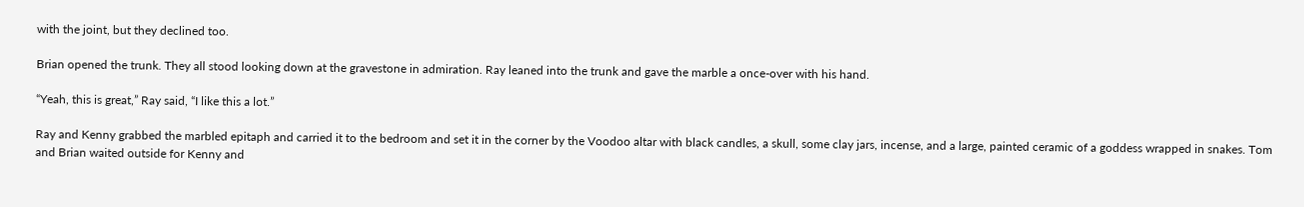with the joint, but they declined too.

Brian opened the trunk. They all stood looking down at the gravestone in admiration. Ray leaned into the trunk and gave the marble a once-over with his hand.

“Yeah, this is great,” Ray said, “I like this a lot.”

Ray and Kenny grabbed the marbled epitaph and carried it to the bedroom and set it in the corner by the Voodoo altar with black candles, a skull, some clay jars, incense, and a large, painted ceramic of a goddess wrapped in snakes. Tom and Brian waited outside for Kenny and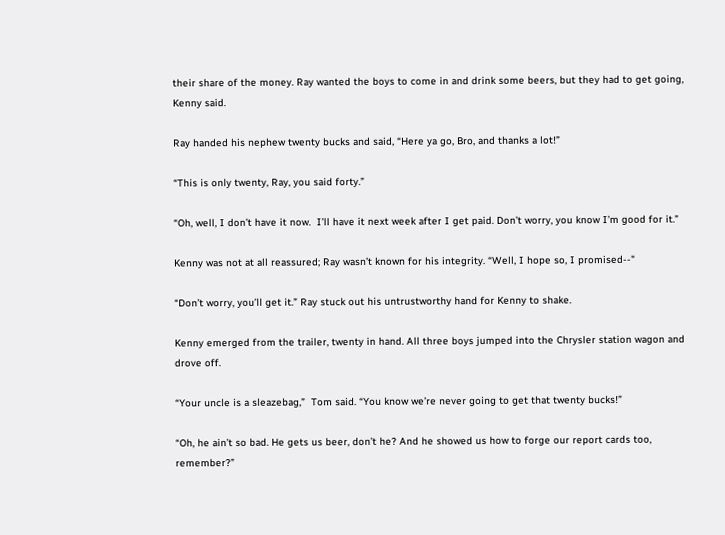their share of the money. Ray wanted the boys to come in and drink some beers, but they had to get going, Kenny said.

Ray handed his nephew twenty bucks and said, “Here ya go, Bro, and thanks a lot!”

“This is only twenty, Ray, you said forty.”

“Oh, well, I don’t have it now.  I’ll have it next week after I get paid. Don’t worry, you know I’m good for it.”

Kenny was not at all reassured; Ray wasn’t known for his integrity. “Well, I hope so, I promised--"

“Don’t worry, you’ll get it.” Ray stuck out his untrustworthy hand for Kenny to shake.

Kenny emerged from the trailer, twenty in hand. All three boys jumped into the Chrysler station wagon and drove off.

“Your uncle is a sleazebag,”  Tom said. “You know we’re never going to get that twenty bucks!”

“Oh, he ain’t so bad. He gets us beer, don’t he? And he showed us how to forge our report cards too, remember?”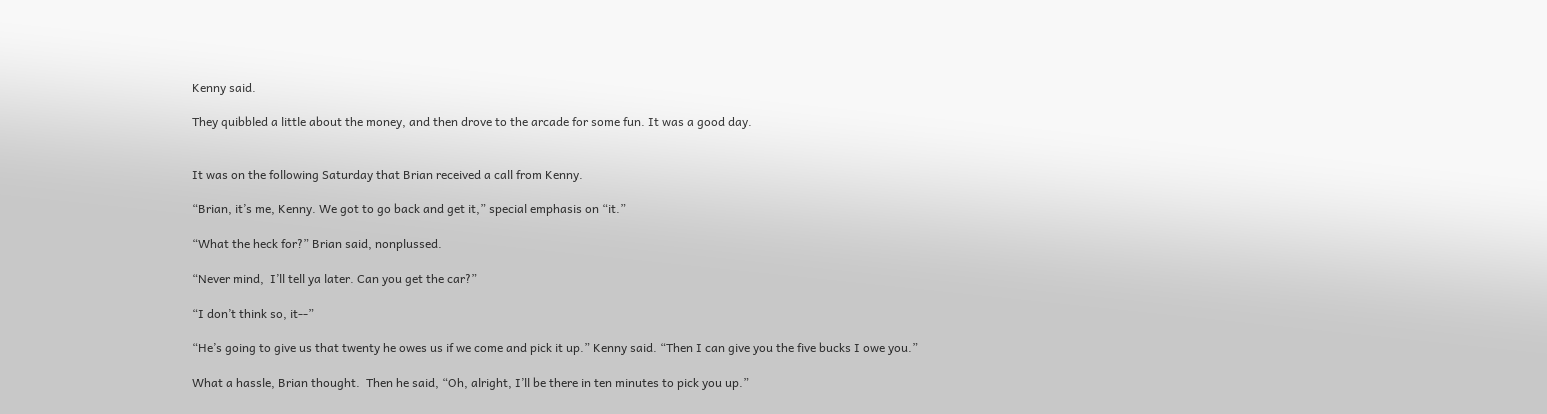Kenny said.

They quibbled a little about the money, and then drove to the arcade for some fun. It was a good day.


It was on the following Saturday that Brian received a call from Kenny.

“Brian, it’s me, Kenny. We got to go back and get it,” special emphasis on “it.”

“What the heck for?” Brian said, nonplussed.

“Never mind,  I’ll tell ya later. Can you get the car?”

“I don’t think so, it--”

“He’s going to give us that twenty he owes us if we come and pick it up.” Kenny said. “Then I can give you the five bucks I owe you.”

What a hassle, Brian thought.  Then he said, “Oh, alright, I’ll be there in ten minutes to pick you up.”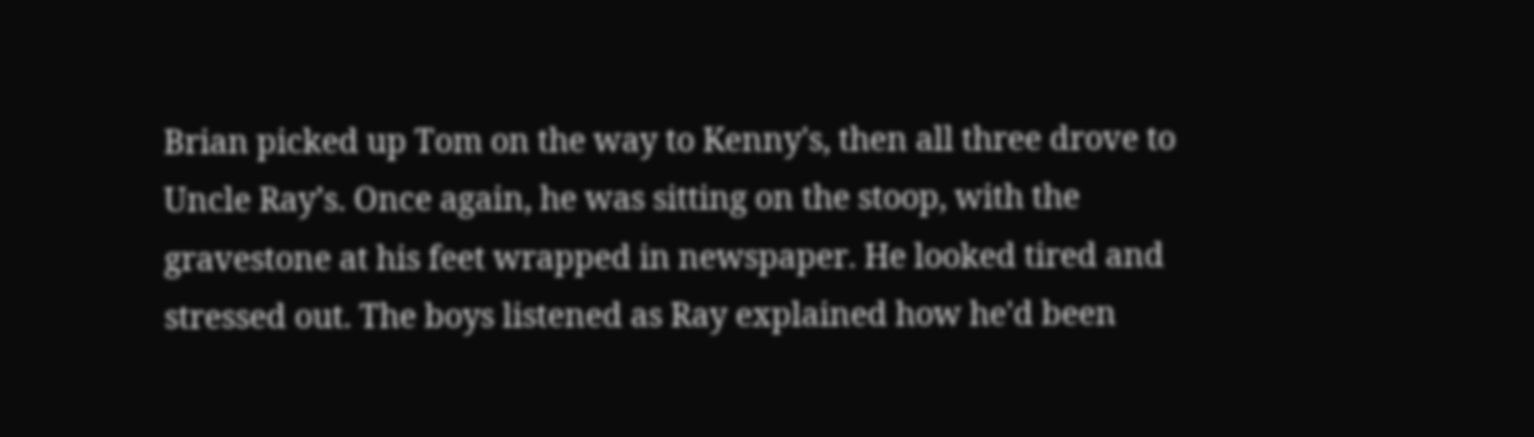Brian picked up Tom on the way to Kenny's, then all three drove to Uncle Ray’s. Once again, he was sitting on the stoop, with the gravestone at his feet wrapped in newspaper. He looked tired and stressed out. The boys listened as Ray explained how he'd been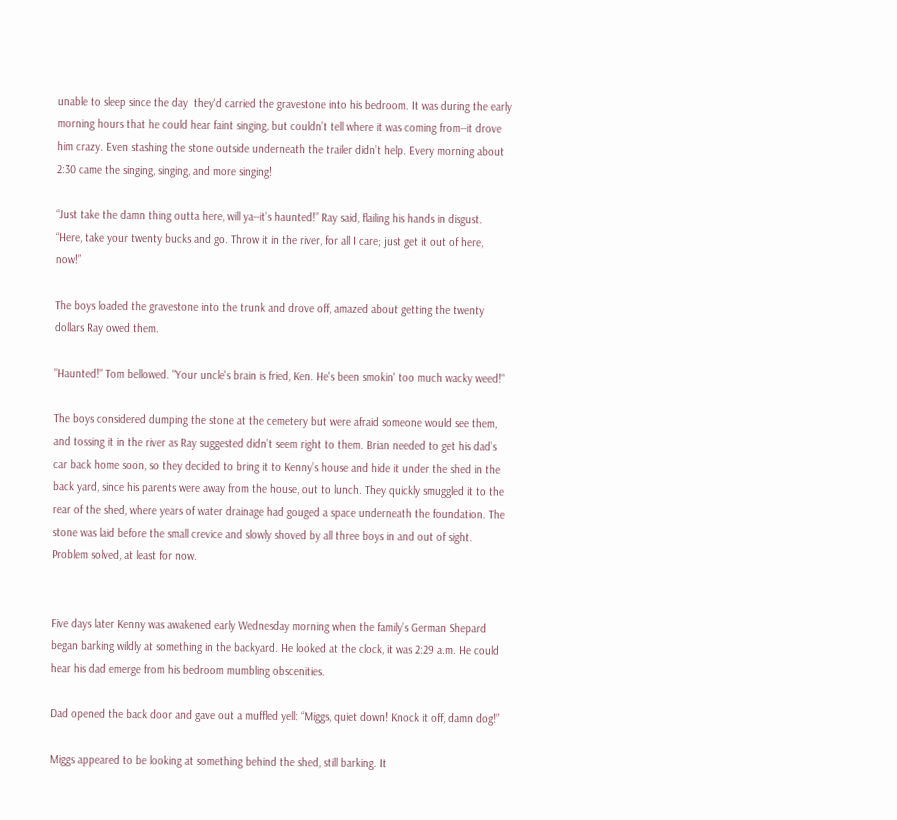unable to sleep since the day  they'd carried the gravestone into his bedroom. It was during the early morning hours that he could hear faint singing, but couldn’t tell where it was coming from--it drove him crazy. Even stashing the stone outside underneath the trailer didn’t help. Every morning about 2:30 came the singing, singing, and more singing!

“Just take the damn thing outta here, will ya--it’s haunted!” Ray said, flailing his hands in disgust. “Here, take your twenty bucks and go. Throw it in the river, for all I care; just get it out of here, now!”

The boys loaded the gravestone into the trunk and drove off, amazed about getting the twenty dollars Ray owed them.

"Haunted!" Tom bellowed. "Your uncle's brain is fried, Ken. He's been smokin' too much wacky weed!"

The boys considered dumping the stone at the cemetery but were afraid someone would see them, and tossing it in the river as Ray suggested didn’t seem right to them. Brian needed to get his dad’s car back home soon, so they decided to bring it to Kenny’s house and hide it under the shed in the back yard, since his parents were away from the house, out to lunch. They quickly smuggled it to the rear of the shed, where years of water drainage had gouged a space underneath the foundation. The stone was laid before the small crevice and slowly shoved by all three boys in and out of sight. Problem solved, at least for now.


Five days later Kenny was awakened early Wednesday morning when the family’s German Shepard began barking wildly at something in the backyard. He looked at the clock, it was 2:29 a.m. He could hear his dad emerge from his bedroom mumbling obscenities.

Dad opened the back door and gave out a muffled yell: “Miggs, quiet down! Knock it off, damn dog!”

Miggs appeared to be looking at something behind the shed, still barking. It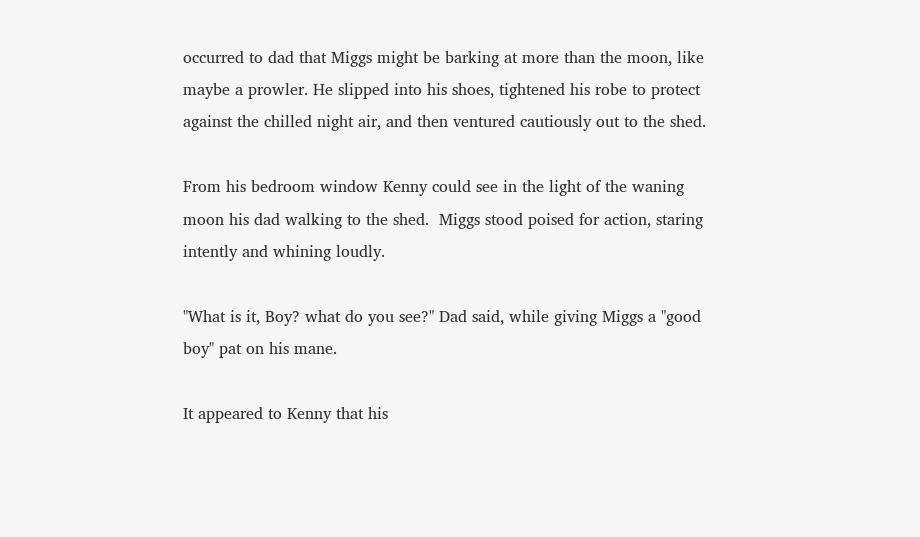occurred to dad that Miggs might be barking at more than the moon, like maybe a prowler. He slipped into his shoes, tightened his robe to protect against the chilled night air, and then ventured cautiously out to the shed.

From his bedroom window Kenny could see in the light of the waning moon his dad walking to the shed.  Miggs stood poised for action, staring intently and whining loudly.

"What is it, Boy? what do you see?" Dad said, while giving Miggs a "good boy" pat on his mane.

It appeared to Kenny that his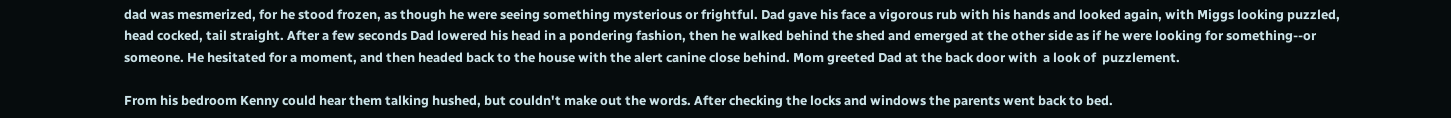dad was mesmerized, for he stood frozen, as though he were seeing something mysterious or frightful. Dad gave his face a vigorous rub with his hands and looked again, with Miggs looking puzzled, head cocked, tail straight. After a few seconds Dad lowered his head in a pondering fashion, then he walked behind the shed and emerged at the other side as if he were looking for something--or someone. He hesitated for a moment, and then headed back to the house with the alert canine close behind. Mom greeted Dad at the back door with  a look of  puzzlement.

From his bedroom Kenny could hear them talking hushed, but couldn't make out the words. After checking the locks and windows the parents went back to bed.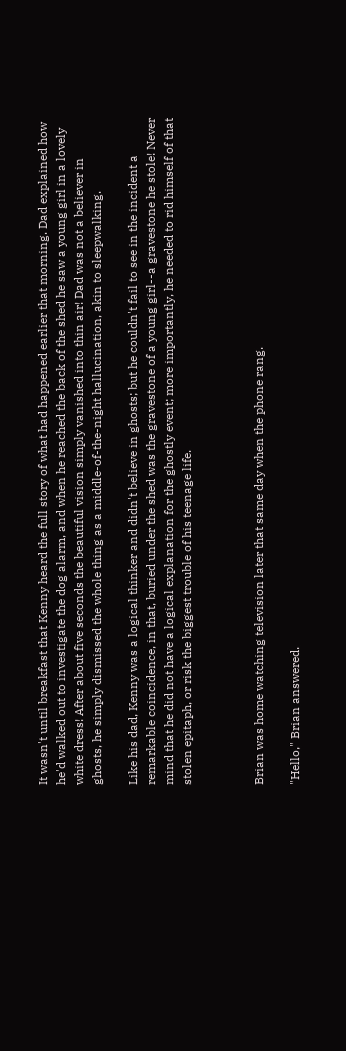It wasn't until breakfast that Kenny heard the full story of what had happened earlier that morning. Dad explained how he'd walked out to investigate the dog alarm, and when he reached the back of the shed he saw a young girl in a lovely white dress! After about five seconds the beautiful vision simply vanished into thin air! Dad was not a believer in ghosts, he simply dismissed the whole thing as a middle-of-the-night hallucination, akin to sleepwalking.

Like his dad, Kenny was a logical thinker and didn't believe in ghosts; but he couldn't fail to see in the incident a remarkable coincidence, in that, buried under the shed was the gravestone of a young girl--a gravestone he stole! Never mind that he did not have a logical explanation for the ghostly event; more importantly, he needed to rid himself of that stolen epitaph, or risk the biggest trouble of his teenage life.



Brian was home watching television later that same day when the phone rang.

"Hello," Brian answered.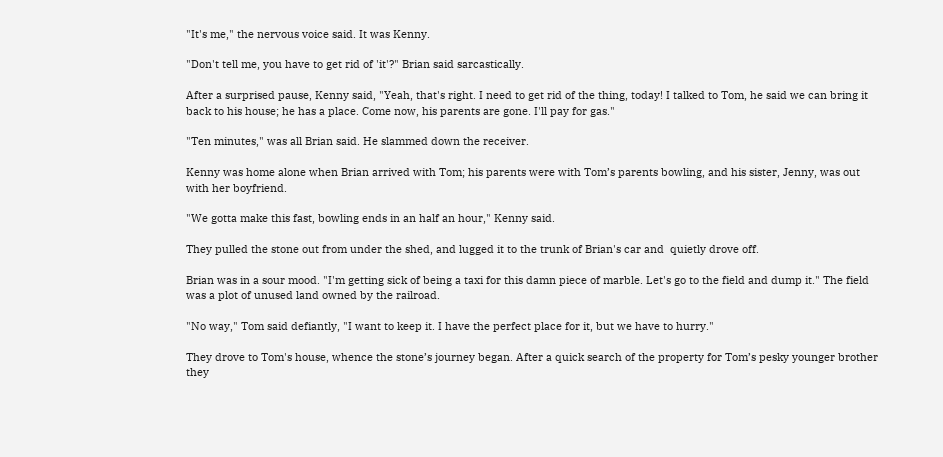"It's me," the nervous voice said. It was Kenny.

"Don't tell me, you have to get rid of 'it'?" Brian said sarcastically.

After a surprised pause, Kenny said, "Yeah, that's right. I need to get rid of the thing, today! I talked to Tom, he said we can bring it back to his house; he has a place. Come now, his parents are gone. I'll pay for gas."

"Ten minutes," was all Brian said. He slammed down the receiver.

Kenny was home alone when Brian arrived with Tom; his parents were with Tom’s parents bowling, and his sister, Jenny, was out with her boyfriend.

"We gotta make this fast, bowling ends in an half an hour," Kenny said.

They pulled the stone out from under the shed, and lugged it to the trunk of Brian's car and  quietly drove off.

Brian was in a sour mood. "I'm getting sick of being a taxi for this damn piece of marble. Let's go to the field and dump it." The field was a plot of unused land owned by the railroad.

"No way," Tom said defiantly, "I want to keep it. I have the perfect place for it, but we have to hurry."

They drove to Tom's house, whence the stone’s journey began. After a quick search of the property for Tom’s pesky younger brother they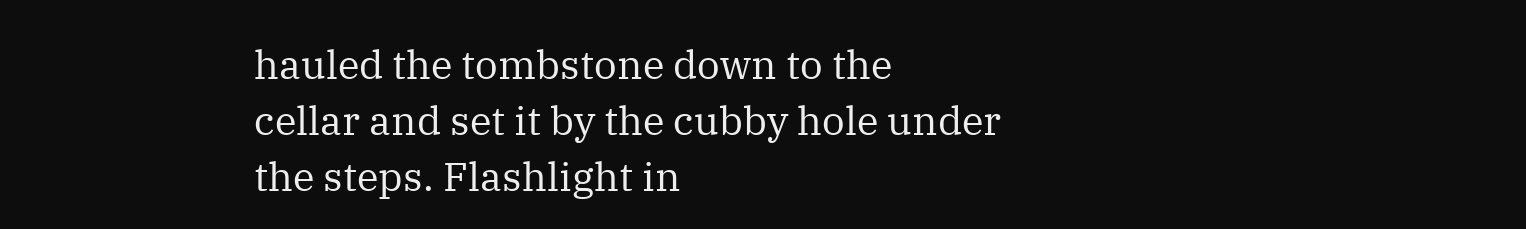hauled the tombstone down to the cellar and set it by the cubby hole under the steps. Flashlight in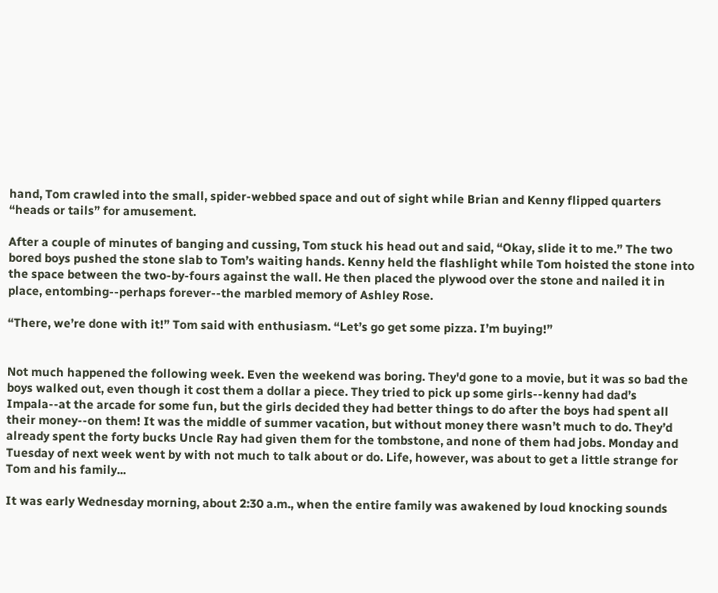hand, Tom crawled into the small, spider-webbed space and out of sight while Brian and Kenny flipped quarters “heads or tails” for amusement.

After a couple of minutes of banging and cussing, Tom stuck his head out and said, “Okay, slide it to me.” The two bored boys pushed the stone slab to Tom’s waiting hands. Kenny held the flashlight while Tom hoisted the stone into the space between the two-by-fours against the wall. He then placed the plywood over the stone and nailed it in place, entombing--perhaps forever--the marbled memory of Ashley Rose.

“There, we’re done with it!” Tom said with enthusiasm. “Let’s go get some pizza. I’m buying!”


Not much happened the following week. Even the weekend was boring. They'd gone to a movie, but it was so bad the boys walked out, even though it cost them a dollar a piece. They tried to pick up some girls--kenny had dad’s Impala--at the arcade for some fun, but the girls decided they had better things to do after the boys had spent all their money--on them! It was the middle of summer vacation, but without money there wasn’t much to do. They’d already spent the forty bucks Uncle Ray had given them for the tombstone, and none of them had jobs. Monday and Tuesday of next week went by with not much to talk about or do. Life, however, was about to get a little strange for Tom and his family...

It was early Wednesday morning, about 2:30 a.m., when the entire family was awakened by loud knocking sounds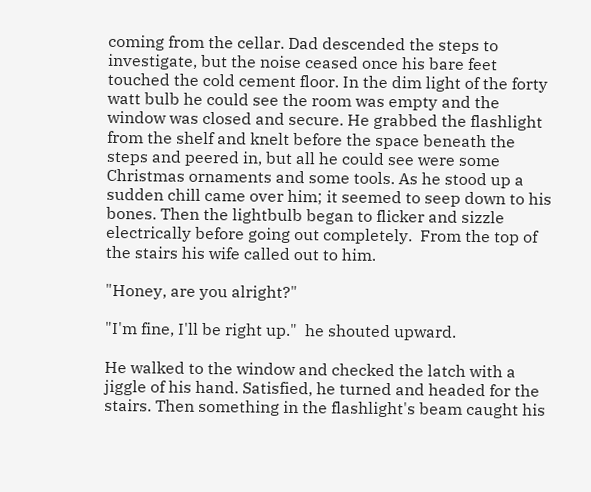coming from the cellar. Dad descended the steps to investigate, but the noise ceased once his bare feet touched the cold cement floor. In the dim light of the forty watt bulb he could see the room was empty and the window was closed and secure. He grabbed the flashlight from the shelf and knelt before the space beneath the steps and peered in, but all he could see were some Christmas ornaments and some tools. As he stood up a sudden chill came over him; it seemed to seep down to his bones. Then the lightbulb began to flicker and sizzle electrically before going out completely.  From the top of the stairs his wife called out to him.

"Honey, are you alright?"

"I'm fine, I'll be right up."  he shouted upward.

He walked to the window and checked the latch with a jiggle of his hand. Satisfied, he turned and headed for the stairs. Then something in the flashlight's beam caught his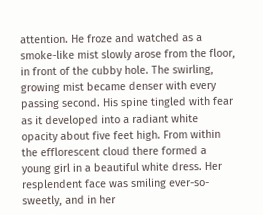attention. He froze and watched as a smoke-like mist slowly arose from the floor, in front of the cubby hole. The swirling, growing mist became denser with every passing second. His spine tingled with fear as it developed into a radiant white opacity about five feet high. From within the efflorescent cloud there formed a young girl in a beautiful white dress. Her resplendent face was smiling ever-so-sweetly, and in her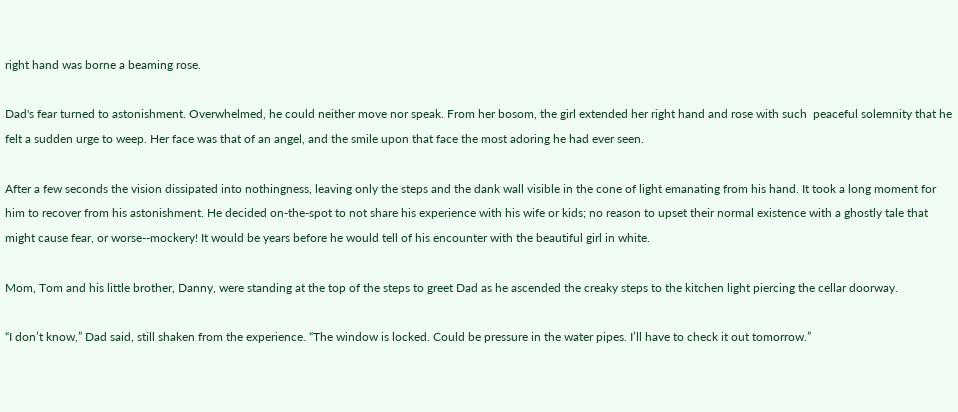right hand was borne a beaming rose.

Dad's fear turned to astonishment. Overwhelmed, he could neither move nor speak. From her bosom, the girl extended her right hand and rose with such  peaceful solemnity that he felt a sudden urge to weep. Her face was that of an angel, and the smile upon that face the most adoring he had ever seen.

After a few seconds the vision dissipated into nothingness, leaving only the steps and the dank wall visible in the cone of light emanating from his hand. It took a long moment for him to recover from his astonishment. He decided on-the-spot to not share his experience with his wife or kids; no reason to upset their normal existence with a ghostly tale that might cause fear, or worse--mockery! It would be years before he would tell of his encounter with the beautiful girl in white.

Mom, Tom and his little brother, Danny, were standing at the top of the steps to greet Dad as he ascended the creaky steps to the kitchen light piercing the cellar doorway.

“I don’t know,” Dad said, still shaken from the experience. “The window is locked. Could be pressure in the water pipes. I’ll have to check it out tomorrow.”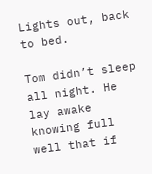Lights out, back to bed.

Tom didn’t sleep all night. He lay awake knowing full well that if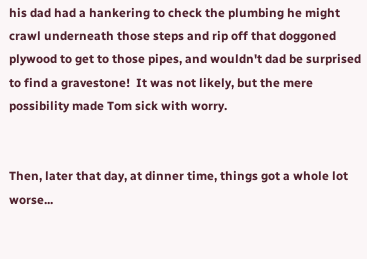his dad had a hankering to check the plumbing he might crawl underneath those steps and rip off that doggoned plywood to get to those pipes, and wouldn't dad be surprised to find a gravestone!  It was not likely, but the mere possibility made Tom sick with worry.


Then, later that day, at dinner time, things got a whole lot worse...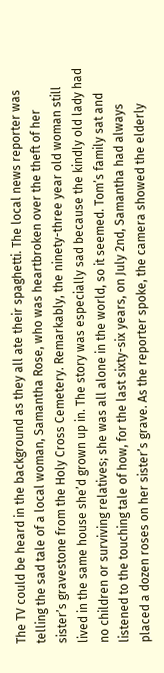The TV could be heard in the background as they all ate their spaghetti. The local news reporter was telling the sad tale of a local woman, Samantha Rose, who was heartbroken over the theft of her sister’s gravestone from the Holy Cross Cemetery. Remarkably, the ninety-three year old woman still lived in the same house she’d grown up in. The story was especially sad because the kindly old lady had no children or surviving relatives; she was all alone in the world, so it seemed. Tom’s family sat and listened to the touching tale of how, for the last sixty-six years, on July 2nd, Samantha had always placed a dozen roses on her sister’s grave. As the reporter spoke, the camera showed the elderly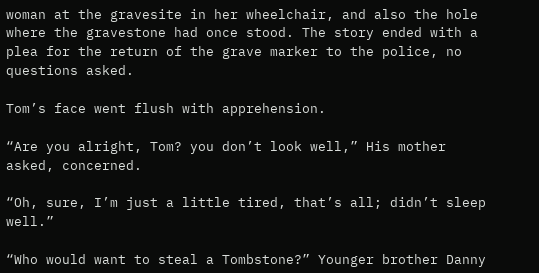woman at the gravesite in her wheelchair, and also the hole where the gravestone had once stood. The story ended with a plea for the return of the grave marker to the police, no questions asked.

Tom’s face went flush with apprehension.

“Are you alright, Tom? you don’t look well,” His mother asked, concerned.

“Oh, sure, I’m just a little tired, that’s all; didn’t sleep well.”

“Who would want to steal a Tombstone?” Younger brother Danny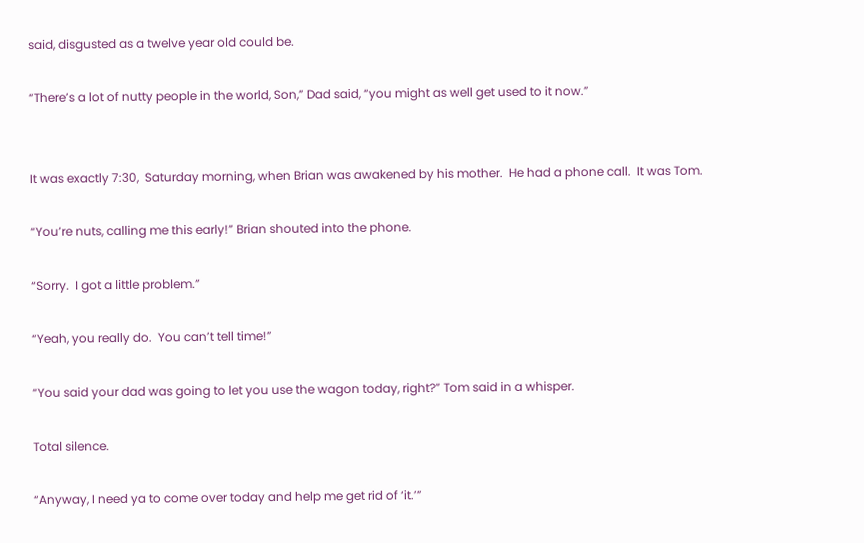said, disgusted as a twelve year old could be.

“There’s a lot of nutty people in the world, Son,” Dad said, “you might as well get used to it now.”


It was exactly 7:30,  Saturday morning, when Brian was awakened by his mother.  He had a phone call.  It was Tom.

“You’re nuts, calling me this early!” Brian shouted into the phone.

“Sorry.  I got a little problem.”

“Yeah, you really do.  You can’t tell time!”

“You said your dad was going to let you use the wagon today, right?” Tom said in a whisper.

Total silence.

“Anyway, I need ya to come over today and help me get rid of ‘it.’”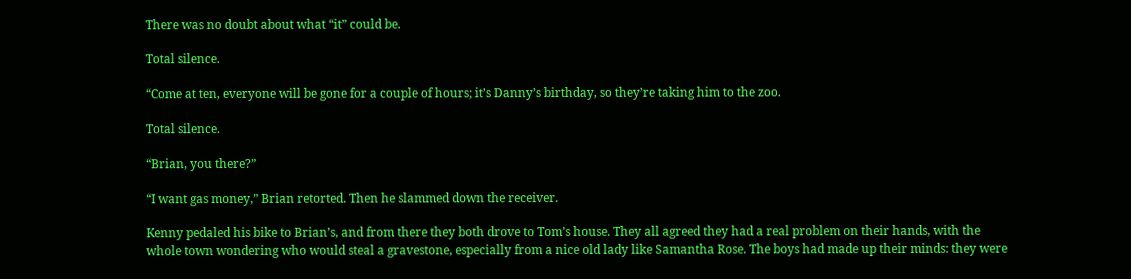There was no doubt about what “it” could be.

Total silence.

“Come at ten, everyone will be gone for a couple of hours; it’s Danny’s birthday, so they’re taking him to the zoo.

Total silence.

“Brian, you there?”

“I want gas money,” Brian retorted. Then he slammed down the receiver.

Kenny pedaled his bike to Brian’s, and from there they both drove to Tom’s house. They all agreed they had a real problem on their hands, with the whole town wondering who would steal a gravestone, especially from a nice old lady like Samantha Rose. The boys had made up their minds: they were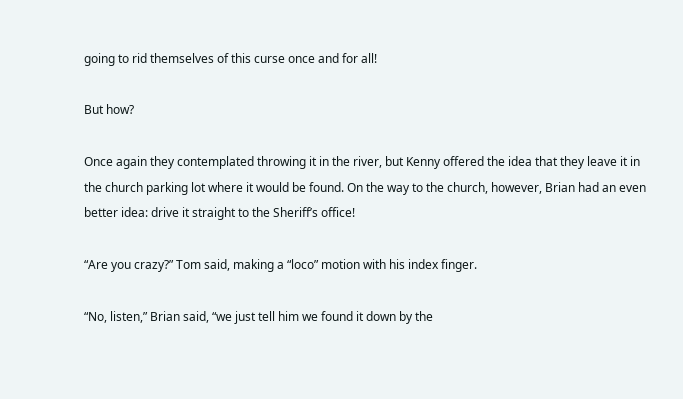going to rid themselves of this curse once and for all!

But how?

Once again they contemplated throwing it in the river, but Kenny offered the idea that they leave it in the church parking lot where it would be found. On the way to the church, however, Brian had an even better idea: drive it straight to the Sheriff’s office!

“Are you crazy?” Tom said, making a “loco” motion with his index finger.

“No, listen,” Brian said, “we just tell him we found it down by the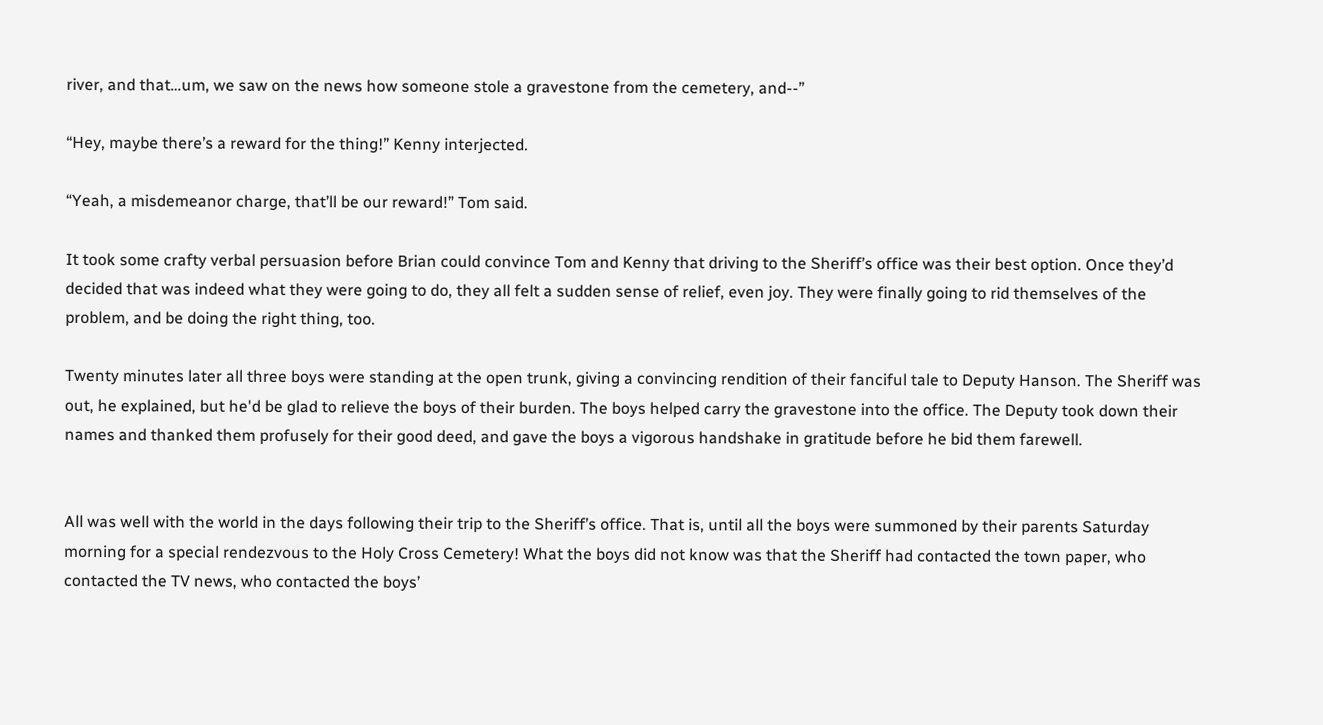river, and that…um, we saw on the news how someone stole a gravestone from the cemetery, and--”

“Hey, maybe there’s a reward for the thing!” Kenny interjected.

“Yeah, a misdemeanor charge, that’ll be our reward!” Tom said.

It took some crafty verbal persuasion before Brian could convince Tom and Kenny that driving to the Sheriff’s office was their best option. Once they’d decided that was indeed what they were going to do, they all felt a sudden sense of relief, even joy. They were finally going to rid themselves of the problem, and be doing the right thing, too.

Twenty minutes later all three boys were standing at the open trunk, giving a convincing rendition of their fanciful tale to Deputy Hanson. The Sheriff was out, he explained, but he'd be glad to relieve the boys of their burden. The boys helped carry the gravestone into the office. The Deputy took down their names and thanked them profusely for their good deed, and gave the boys a vigorous handshake in gratitude before he bid them farewell.


All was well with the world in the days following their trip to the Sheriff’s office. That is, until all the boys were summoned by their parents Saturday morning for a special rendezvous to the Holy Cross Cemetery! What the boys did not know was that the Sheriff had contacted the town paper, who contacted the TV news, who contacted the boys’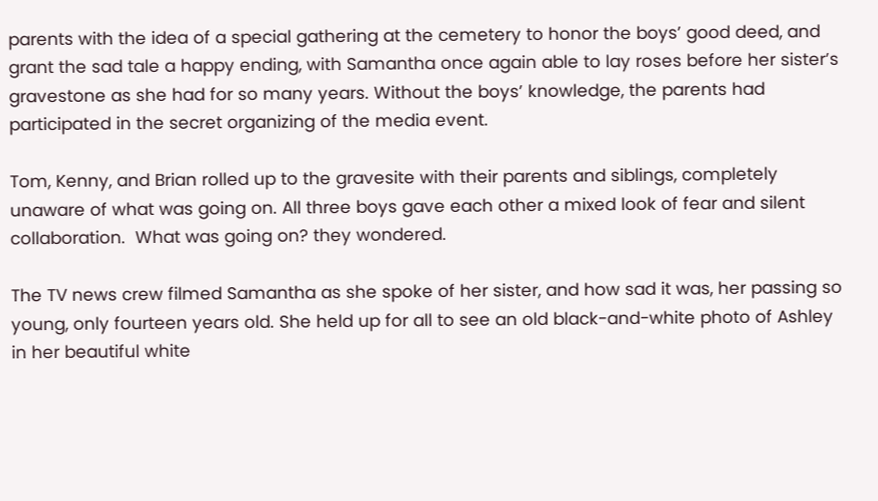parents with the idea of a special gathering at the cemetery to honor the boys’ good deed, and grant the sad tale a happy ending, with Samantha once again able to lay roses before her sister’s gravestone as she had for so many years. Without the boys’ knowledge, the parents had participated in the secret organizing of the media event.

Tom, Kenny, and Brian rolled up to the gravesite with their parents and siblings, completely unaware of what was going on. All three boys gave each other a mixed look of fear and silent collaboration.  What was going on? they wondered.

The TV news crew filmed Samantha as she spoke of her sister, and how sad it was, her passing so young, only fourteen years old. She held up for all to see an old black-and-white photo of Ashley in her beautiful white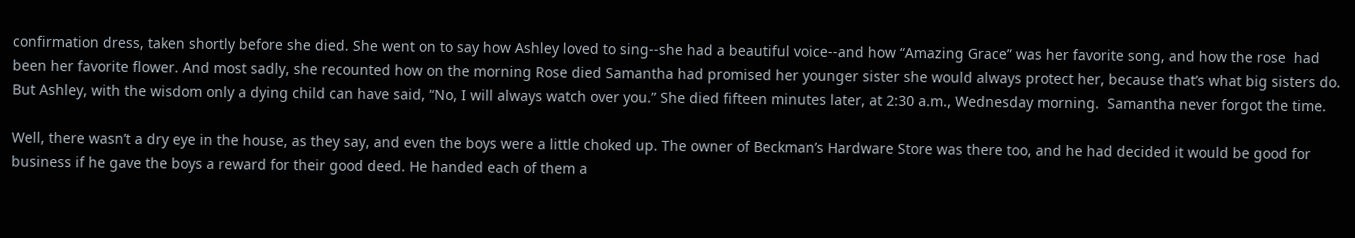confirmation dress, taken shortly before she died. She went on to say how Ashley loved to sing--she had a beautiful voice--and how “Amazing Grace” was her favorite song, and how the rose  had been her favorite flower. And most sadly, she recounted how on the morning Rose died Samantha had promised her younger sister she would always protect her, because that’s what big sisters do. But Ashley, with the wisdom only a dying child can have said, “No, I will always watch over you.” She died fifteen minutes later, at 2:30 a.m., Wednesday morning.  Samantha never forgot the time.

Well, there wasn’t a dry eye in the house, as they say, and even the boys were a little choked up. The owner of Beckman’s Hardware Store was there too, and he had decided it would be good for business if he gave the boys a reward for their good deed. He handed each of them a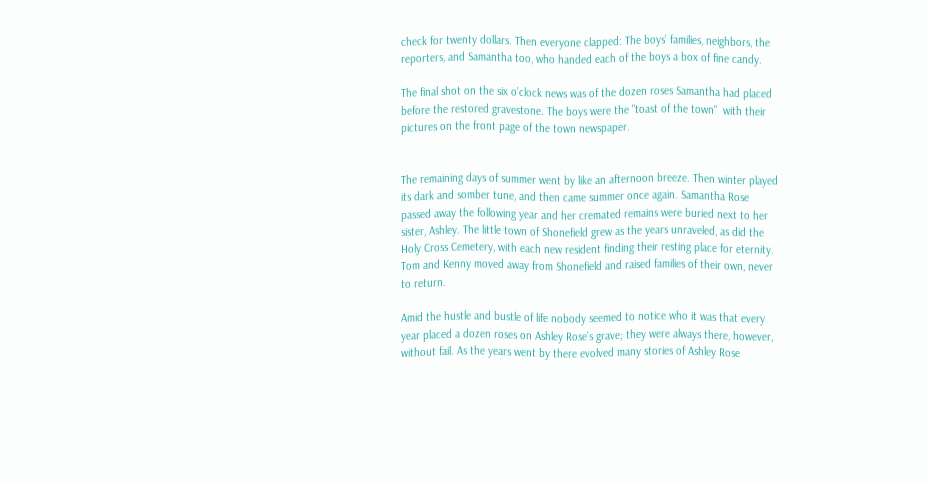check for twenty dollars. Then everyone clapped: The boys’ families, neighbors, the reporters, and Samantha too, who handed each of the boys a box of fine candy.

The final shot on the six o’clock news was of the dozen roses Samantha had placed before the restored gravestone. The boys were the "toast of the town"  with their pictures on the front page of the town newspaper.


The remaining days of summer went by like an afternoon breeze. Then winter played its dark and somber tune, and then came summer once again. Samantha Rose passed away the following year and her cremated remains were buried next to her sister, Ashley. The little town of Shonefield grew as the years unraveled, as did the Holy Cross Cemetery, with each new resident finding their resting place for eternity. Tom and Kenny moved away from Shonefield and raised families of their own, never to return.

Amid the hustle and bustle of life nobody seemed to notice who it was that every year placed a dozen roses on Ashley Rose’s grave; they were always there, however, without fail. As the years went by there evolved many stories of Ashley Rose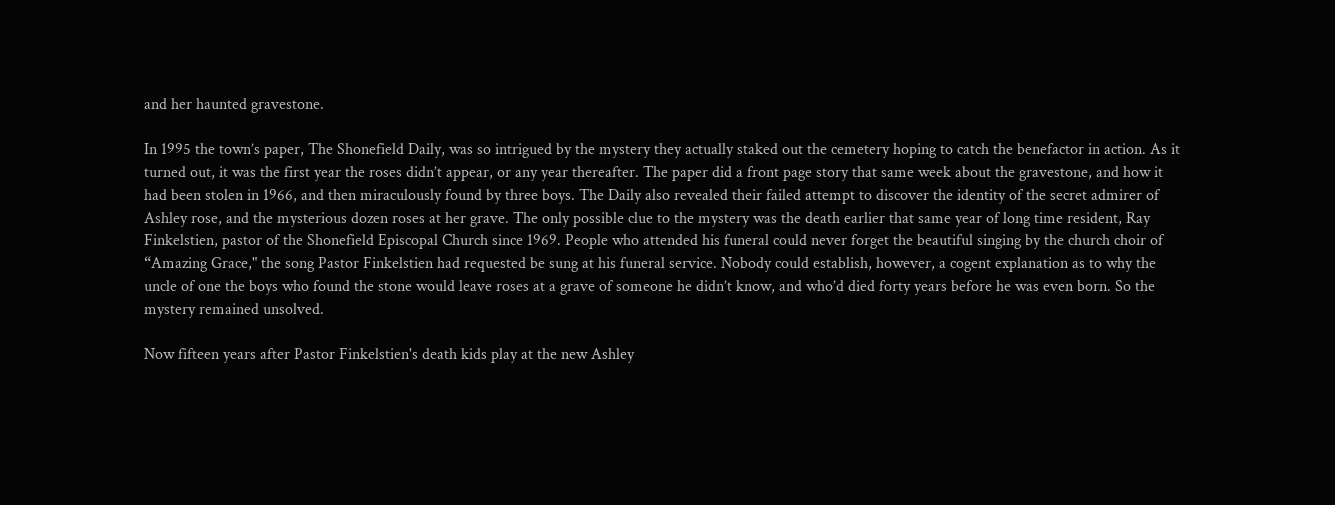and her haunted gravestone.

In 1995 the town’s paper, The Shonefield Daily, was so intrigued by the mystery they actually staked out the cemetery hoping to catch the benefactor in action. As it turned out, it was the first year the roses didn’t appear, or any year thereafter. The paper did a front page story that same week about the gravestone, and how it had been stolen in 1966, and then miraculously found by three boys. The Daily also revealed their failed attempt to discover the identity of the secret admirer of Ashley rose, and the mysterious dozen roses at her grave. The only possible clue to the mystery was the death earlier that same year of long time resident, Ray Finkelstien, pastor of the Shonefield Episcopal Church since 1969. People who attended his funeral could never forget the beautiful singing by the church choir of “Amazing Grace," the song Pastor Finkelstien had requested be sung at his funeral service. Nobody could establish, however, a cogent explanation as to why the uncle of one the boys who found the stone would leave roses at a grave of someone he didn’t know, and who’d died forty years before he was even born. So the mystery remained unsolved.

Now fifteen years after Pastor Finkelstien's death kids play at the new Ashley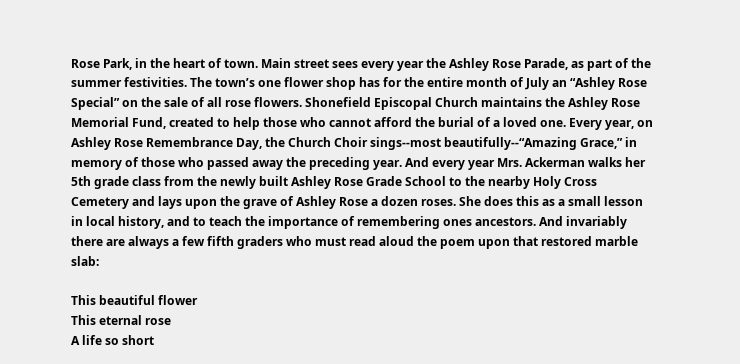Rose Park, in the heart of town. Main street sees every year the Ashley Rose Parade, as part of the summer festivities. The town’s one flower shop has for the entire month of July an “Ashley Rose Special” on the sale of all rose flowers. Shonefield Episcopal Church maintains the Ashley Rose Memorial Fund, created to help those who cannot afford the burial of a loved one. Every year, on Ashley Rose Remembrance Day, the Church Choir sings--most beautifully--“Amazing Grace,” in memory of those who passed away the preceding year. And every year Mrs. Ackerman walks her 5th grade class from the newly built Ashley Rose Grade School to the nearby Holy Cross Cemetery and lays upon the grave of Ashley Rose a dozen roses. She does this as a small lesson in local history, and to teach the importance of remembering ones ancestors. And invariably there are always a few fifth graders who must read aloud the poem upon that restored marble slab:

This beautiful flower
This eternal rose
A life so short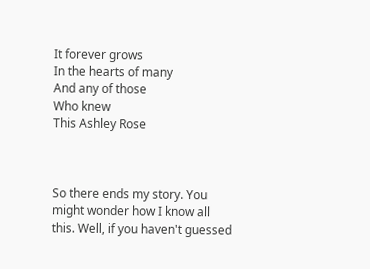It forever grows
In the hearts of many
And any of those
Who knew
This Ashley Rose



So there ends my story. You might wonder how I know all this. Well, if you haven't guessed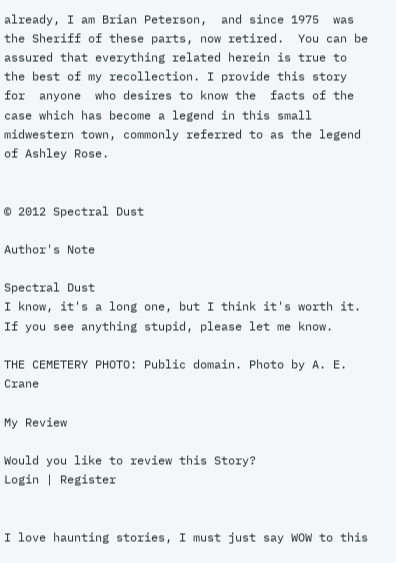already, I am Brian Peterson,  and since 1975  was the Sheriff of these parts, now retired.  You can be assured that everything related herein is true to the best of my recollection. I provide this story for  anyone  who desires to know the  facts of the case which has become a legend in this small midwestern town, commonly referred to as the legend of Ashley Rose.


© 2012 Spectral Dust

Author's Note

Spectral Dust
I know, it's a long one, but I think it's worth it. If you see anything stupid, please let me know.

THE CEMETERY PHOTO: Public domain. Photo by A. E. Crane

My Review

Would you like to review this Story?
Login | Register


I love haunting stories, I must just say WOW to this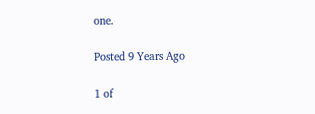one.

Posted 9 Years Ago

1 of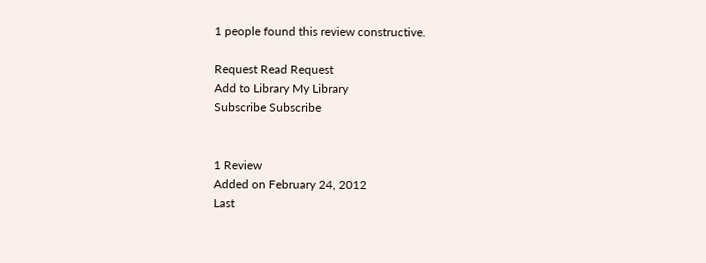1 people found this review constructive.

Request Read Request
Add to Library My Library
Subscribe Subscribe


1 Review
Added on February 24, 2012
Last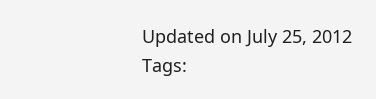Updated on July 25, 2012
Tags: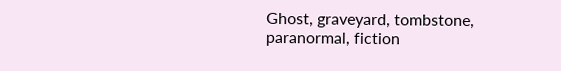Ghost, graveyard, tombstone, paranormal, fiction